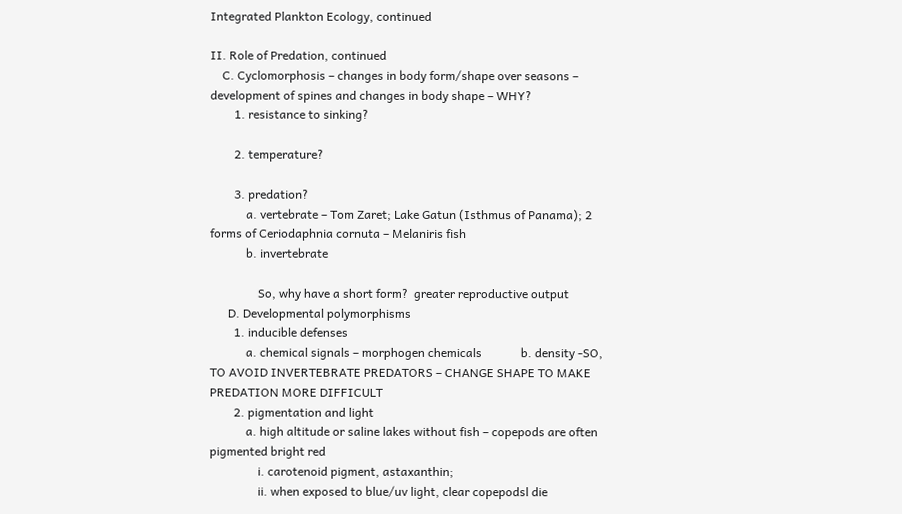Integrated Plankton Ecology, continued

II. Role of Predation, continued
    C. Cyclomorphosis – changes in body form/shape over seasons – development of spines and changes in body shape – WHY?
        1. resistance to sinking?

        2. temperature?

        3. predation?
            a. vertebrate – Tom Zaret; Lake Gatun (Isthmus of Panama); 2 forms of Ceriodaphnia cornuta – Melaniris fish
            b. invertebrate

                So, why have a short form?  greater reproductive output
      D. Developmental polymorphisms
        1. inducible defenses
            a. chemical signals – morphogen chemicals             b. density -SO, TO AVOID INVERTEBRATE PREDATORS – CHANGE SHAPE TO MAKE PREDATION MORE DIFFICULT
        2. pigmentation and light
            a. high altitude or saline lakes without fish – copepods are often pigmented bright red
                i. carotenoid pigment, astaxanthin;
                ii. when exposed to blue/uv light, clear copepodsl die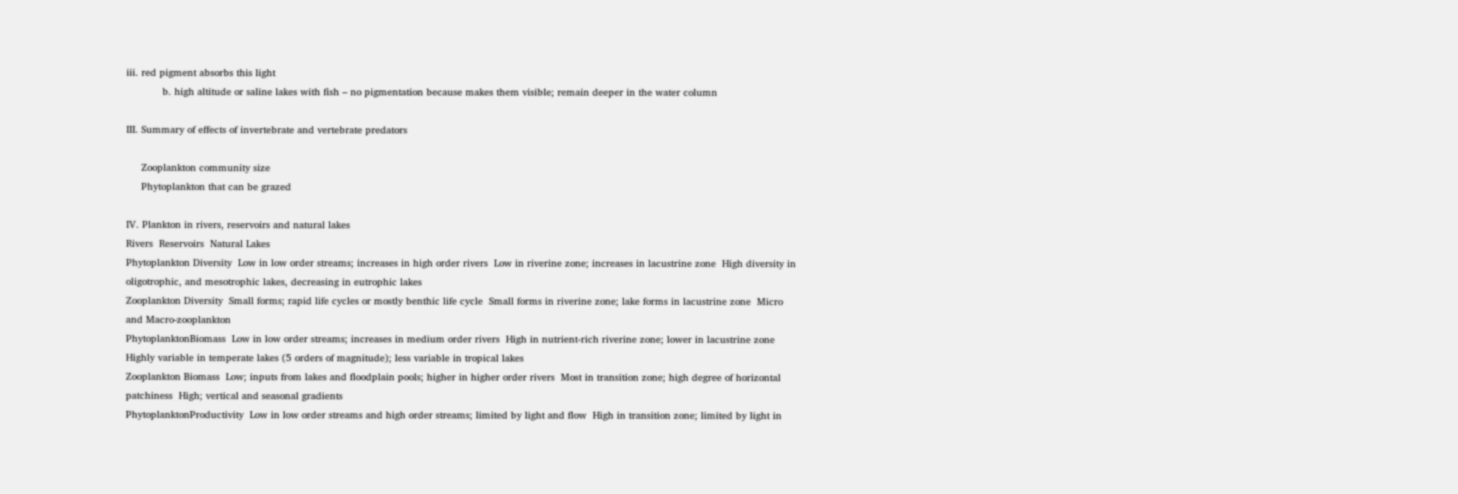iii. red pigment absorbs this light
            b. high altitude or saline lakes with fish – no pigmentation because makes them visible; remain deeper in the water column

III. Summary of effects of invertebrate and vertebrate predators

     Zooplankton community size
     Phytoplankton that can be grazed

IV. Plankton in rivers, reservoirs and natural lakes
Rivers  Reservoirs  Natural Lakes
Phytoplankton Diversity  Low in low order streams; increases in high order rivers  Low in riverine zone; increases in lacustrine zone  High diversity in oligotrophic, and mesotrophic lakes, decreasing in eutrophic lakes
Zooplankton Diversity  Small forms; rapid life cycles or mostly benthic life cycle  Small forms in riverine zone; lake forms in lacustrine zone  Micro and Macro-zooplankton
PhytoplanktonBiomass  Low in low order streams; increases in medium order rivers  High in nutrient-rich riverine zone; lower in lacustrine zone  Highly variable in temperate lakes (5 orders of magnitude); less variable in tropical lakes
Zooplankton Biomass  Low; inputs from lakes and floodplain pools; higher in higher order rivers  Most in transition zone; high degree of horizontal patchiness  High; vertical and seasonal gradients
PhytoplanktonProductivity  Low in low order streams and high order streams; limited by light and flow  High in transition zone; limited by light in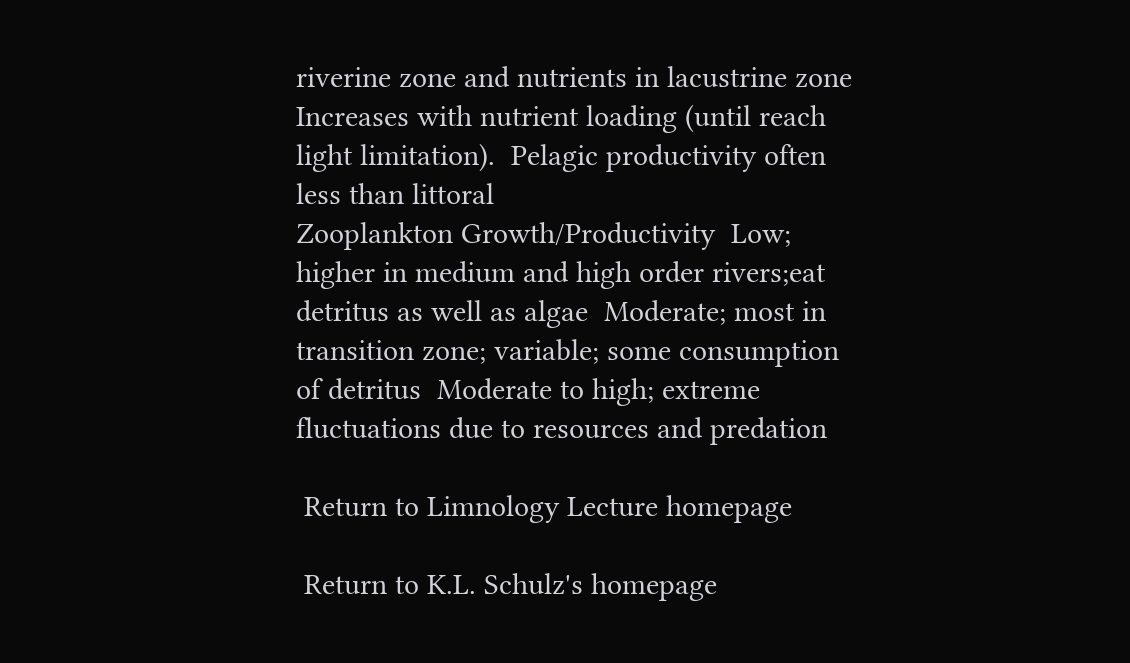riverine zone and nutrients in lacustrine zone  Increases with nutrient loading (until reach light limitation).  Pelagic productivity often less than littoral
Zooplankton Growth/Productivity  Low; higher in medium and high order rivers;eat detritus as well as algae  Moderate; most in transition zone; variable; some consumption of detritus  Moderate to high; extreme fluctuations due to resources and predation

 Return to Limnology Lecture homepage

 Return to K.L. Schulz's homepage